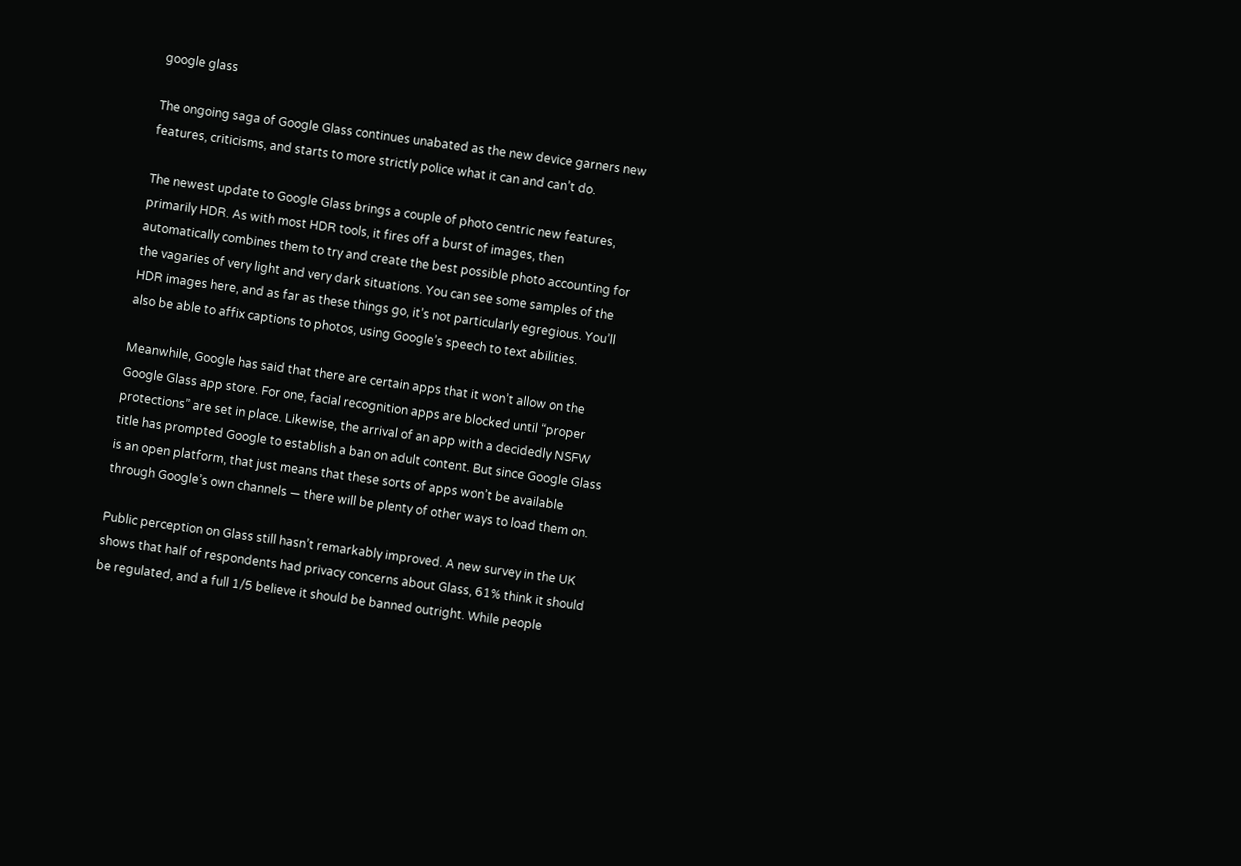google glass

The ongoing saga of Google Glass continues unabated as the new device garners new features, criticisms, and starts to more strictly police what it can and can’t do.

The newest update to Google Glass brings a couple of photo centric new features, primarily HDR. As with most HDR tools, it fires off a burst of images, then automatically combines them to try and create the best possible photo accounting for the vagaries of very light and very dark situations. You can see some samples of the HDR images here, and as far as these things go, it’s not particularly egregious. You’ll also be able to affix captions to photos, using Google’s speech to text abilities.

Meanwhile, Google has said that there are certain apps that it won’t allow on the Google Glass app store. For one, facial recognition apps are blocked until “proper protections” are set in place. Likewise, the arrival of an app with a decidedly NSFW title has prompted Google to establish a ban on adult content. But since Google Glass is an open platform, that just means that these sorts of apps won’t be available through Google’s own channels — there will be plenty of other ways to load them on.

Public perception on Glass still hasn’t remarkably improved. A new survey in the UK shows that half of respondents had privacy concerns about Glass, 61% think it should be regulated, and a full 1/5 believe it should be banned outright. While people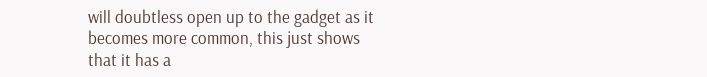will doubtless open up to the gadget as it becomes more common, this just shows that it has a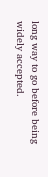long way to go before being widely accepted.